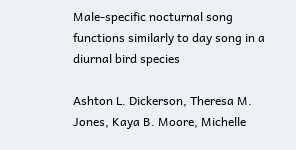Male-specific nocturnal song functions similarly to day song in a diurnal bird species

Ashton L. Dickerson, Theresa M. Jones, Kaya B. Moore, Michelle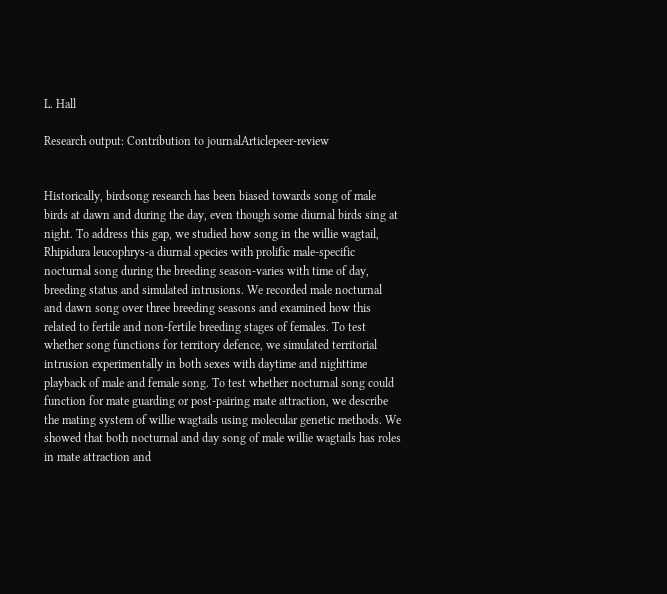L. Hall

Research output: Contribution to journalArticlepeer-review


Historically, birdsong research has been biased towards song of male birds at dawn and during the day, even though some diurnal birds sing at night. To address this gap, we studied how song in the willie wagtail, Rhipidura leucophrys-a diurnal species with prolific male-specific nocturnal song during the breeding season-varies with time of day, breeding status and simulated intrusions. We recorded male nocturnal and dawn song over three breeding seasons and examined how this related to fertile and non-fertile breeding stages of females. To test whether song functions for territory defence, we simulated territorial intrusion experimentally in both sexes with daytime and nighttime playback of male and female song. To test whether nocturnal song could function for mate guarding or post-pairing mate attraction, we describe the mating system of willie wagtails using molecular genetic methods. We showed that both nocturnal and day song of male willie wagtails has roles in mate attraction and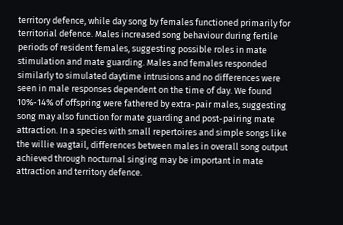territory defence, while day song by females functioned primarily for territorial defence. Males increased song behaviour during fertile periods of resident females, suggesting possible roles in mate stimulation and mate guarding. Males and females responded similarly to simulated daytime intrusions and no differences were seen in male responses dependent on the time of day. We found 10%-14% of offspring were fathered by extra-pair males, suggesting song may also function for mate guarding and post-pairing mate attraction. In a species with small repertoires and simple songs like the willie wagtail, differences between males in overall song output achieved through nocturnal singing may be important in mate attraction and territory defence.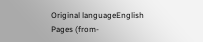Original languageEnglish
Pages (from-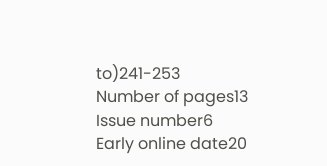to)241-253
Number of pages13
Issue number6
Early online date20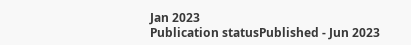Jan 2023
Publication statusPublished - Jun 2023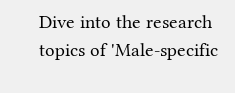Dive into the research topics of 'Male-specific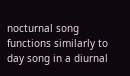nocturnal song functions similarly to day song in a diurnal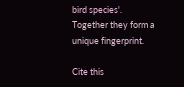bird species'. Together they form a unique fingerprint.

Cite this